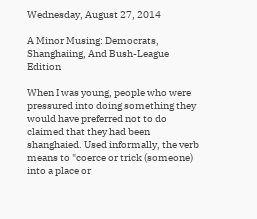Wednesday, August 27, 2014

A Minor Musing: Democrats, Shanghaiing, And Bush-League Edition

When I was young, people who were pressured into doing something they would have preferred not to do claimed that they had been shanghaied. Used informally, the verb means to "coerce or trick (someone) into a place or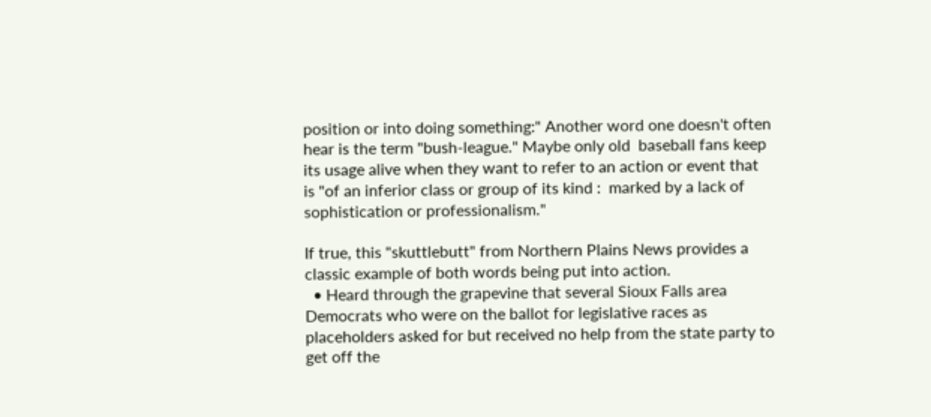position or into doing something:" Another word one doesn't often hear is the term "bush-league." Maybe only old  baseball fans keep its usage alive when they want to refer to an action or event that is "of an inferior class or group of its kind :  marked by a lack of sophistication or professionalism."

If true, this "skuttlebutt" from Northern Plains News provides a classic example of both words being put into action.
  • Heard through the grapevine that several Sioux Falls area Democrats who were on the ballot for legislative races as placeholders asked for but received no help from the state party to get off the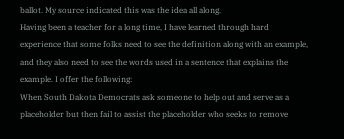ballot. My source indicated this was the idea all along.
Having been a teacher for a long time, I have learned through hard experience that some folks need to see the definition along with an example, and they also need to see the words used in a sentence that explains the example. I offer the following:
When South Dakota Democrats ask someone to help out and serve as a placeholder but then fail to assist the placeholder who seeks to remove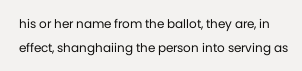his or her name from the ballot, they are, in effect, shanghaiing the person into serving as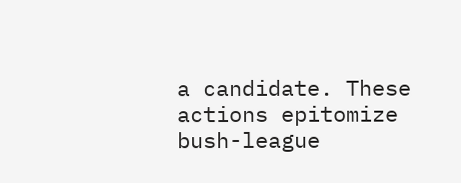a candidate. These actions epitomize bush-league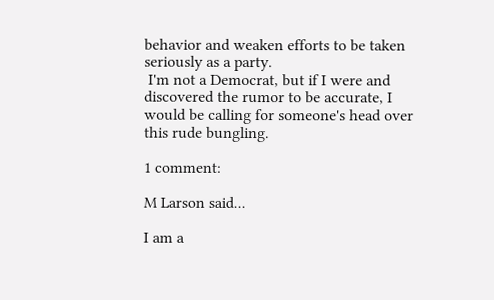behavior and weaken efforts to be taken seriously as a party.
 I'm not a Democrat, but if I were and discovered the rumor to be accurate, I would be calling for someone's head over this rude bungling.

1 comment:

M Larson said...

I am a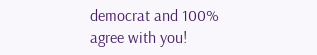democrat and 100% agree with you!